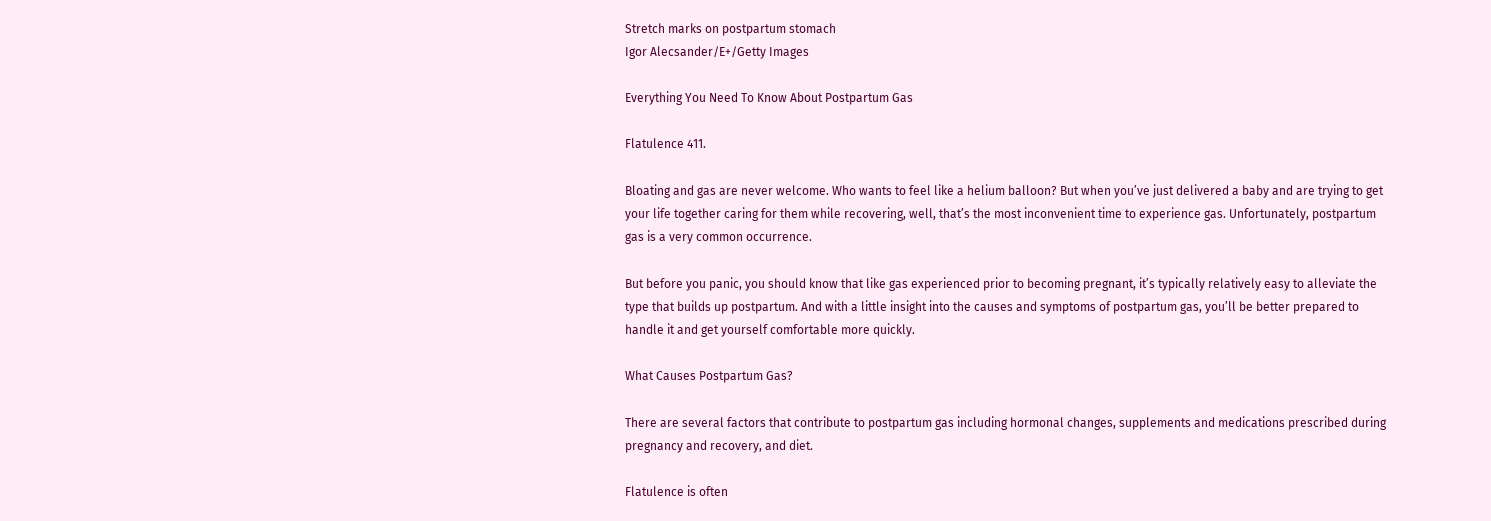Stretch marks on postpartum stomach
Igor Alecsander/E+/Getty Images

Everything You Need To Know About Postpartum Gas

Flatulence 411.

Bloating and gas are never welcome. Who wants to feel like a helium balloon? But when you’ve just delivered a baby and are trying to get your life together caring for them while recovering, well, that’s the most inconvenient time to experience gas. Unfortunately, postpartum gas is a very common occurrence.

But before you panic, you should know that like gas experienced prior to becoming pregnant, it’s typically relatively easy to alleviate the type that builds up postpartum. And with a little insight into the causes and symptoms of postpartum gas, you’ll be better prepared to handle it and get yourself comfortable more quickly.

What Causes Postpartum Gas?

There are several factors that contribute to postpartum gas including hormonal changes, supplements and medications prescribed during pregnancy and recovery, and diet.

Flatulence is often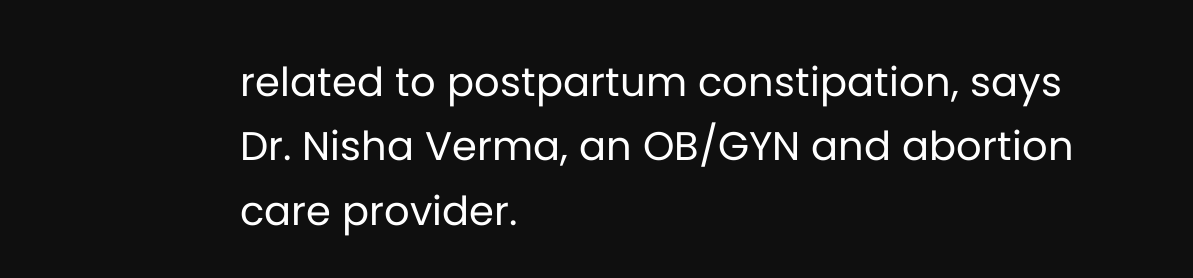related to postpartum constipation, says Dr. Nisha Verma, an OB/GYN and abortion care provider.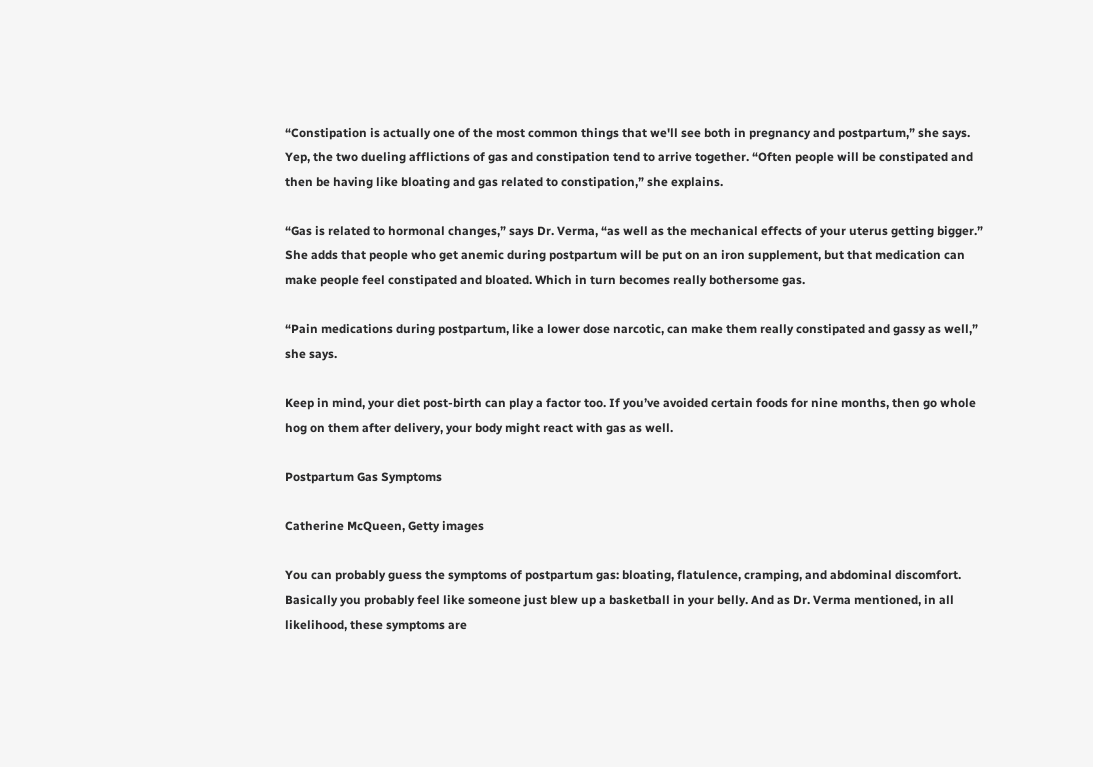“Constipation is actually one of the most common things that we'll see both in pregnancy and postpartum,” she says. Yep, the two dueling afflictions of gas and constipation tend to arrive together. “Often people will be constipated and then be having like bloating and gas related to constipation,” she explains.

“Gas is related to hormonal changes,” says Dr. Verma, “as well as the mechanical effects of your uterus getting bigger.” She adds that people who get anemic during postpartum will be put on an iron supplement, but that medication can make people feel constipated and bloated. Which in turn becomes really bothersome gas.

“Pain medications during postpartum, like a lower dose narcotic, can make them really constipated and gassy as well,” she says.

Keep in mind, your diet post-birth can play a factor too. If you’ve avoided certain foods for nine months, then go whole hog on them after delivery, your body might react with gas as well.

Postpartum Gas Symptoms

Catherine McQueen, Getty images

You can probably guess the symptoms of postpartum gas: bloating, flatulence, cramping, and abdominal discomfort. Basically you probably feel like someone just blew up a basketball in your belly. And as Dr. Verma mentioned, in all likelihood, these symptoms are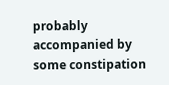probably accompanied by some constipation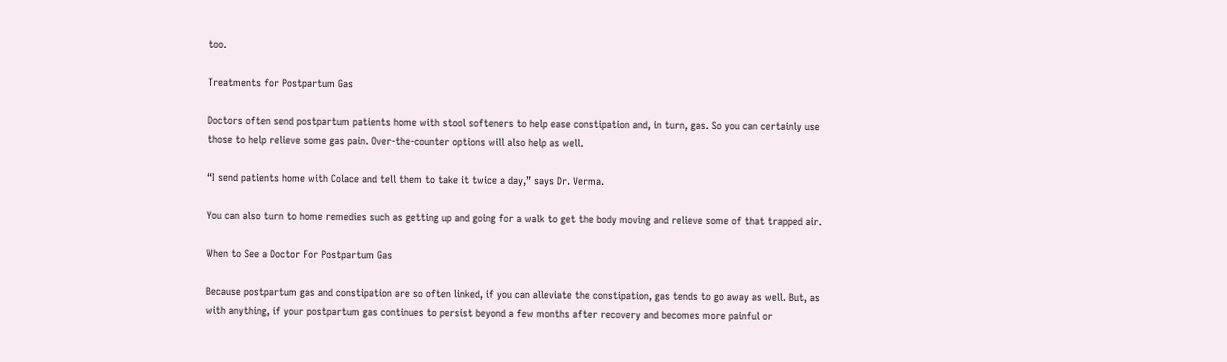too.

Treatments for Postpartum Gas

Doctors often send postpartum patients home with stool softeners to help ease constipation and, in turn, gas. So you can certainly use those to help relieve some gas pain. Over-the-counter options will also help as well.

“I send patients home with Colace and tell them to take it twice a day,” says Dr. Verma.

You can also turn to home remedies such as getting up and going for a walk to get the body moving and relieve some of that trapped air.

When to See a Doctor For Postpartum Gas

Because postpartum gas and constipation are so often linked, if you can alleviate the constipation, gas tends to go away as well. But, as with anything, if your postpartum gas continues to persist beyond a few months after recovery and becomes more painful or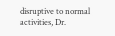disruptive to normal activities, Dr.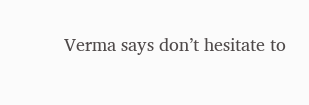Verma says don’t hesitate to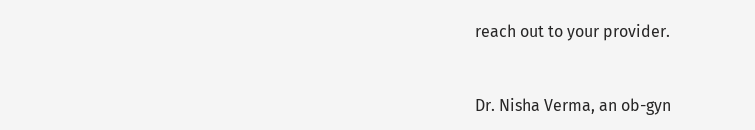reach out to your provider.


Dr. Nisha Verma, an ob-gyn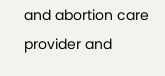and abortion care provider and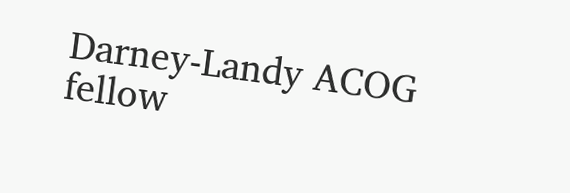Darney-Landy ACOG fellow